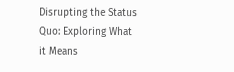Disrupting the Status Quo: Exploring What it Means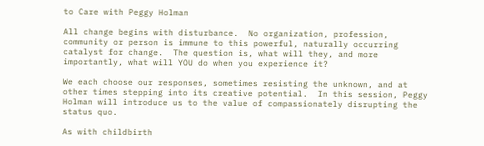to Care with Peggy Holman

All change begins with disturbance.  No organization, profession, community or person is immune to this powerful, naturally occurring catalyst for change.  The question is, what will they, and more importantly, what will YOU do when you experience it?

We each choose our responses, sometimes resisting the unknown, and at other times stepping into its creative potential.  In this session, Peggy Holman will introduce us to the value of compassionately disrupting the status quo.

As with childbirth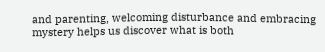and parenting, welcoming disturbance and embracing mystery helps us discover what is both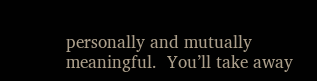personally and mutually meaningful.  You’ll take away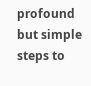profound but simple steps to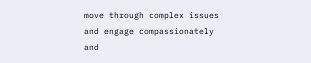move through complex issues and engage compassionately and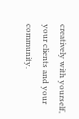creatively with yourself, your clients and your community.